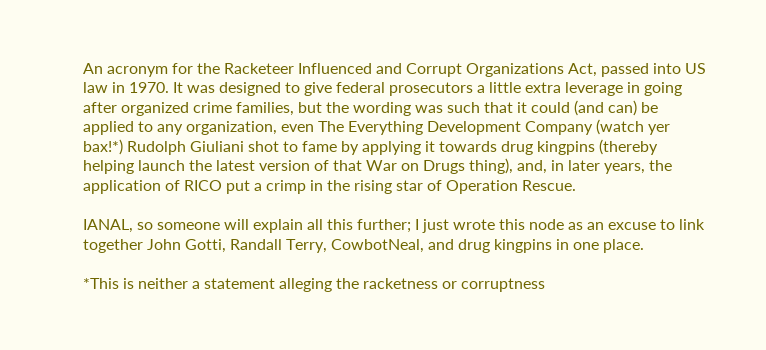An acronym for the Racketeer Influenced and Corrupt Organizations Act, passed into US law in 1970. It was designed to give federal prosecutors a little extra leverage in going after organized crime families, but the wording was such that it could (and can) be applied to any organization, even The Everything Development Company (watch yer bax!*) Rudolph Giuliani shot to fame by applying it towards drug kingpins (thereby helping launch the latest version of that War on Drugs thing), and, in later years, the application of RICO put a crimp in the rising star of Operation Rescue.

IANAL, so someone will explain all this further; I just wrote this node as an excuse to link together John Gotti, Randall Terry, CowbotNeal, and drug kingpins in one place.

*This is neither a statement alleging the racketness or corruptness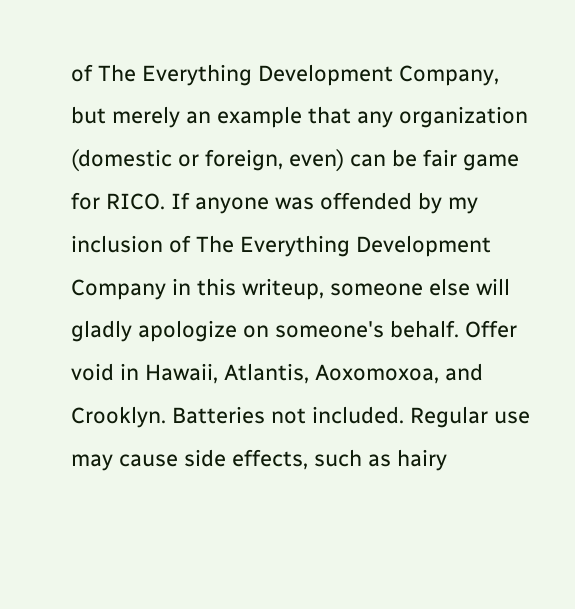of The Everything Development Company, but merely an example that any organization (domestic or foreign, even) can be fair game for RICO. If anyone was offended by my inclusion of The Everything Development Company in this writeup, someone else will gladly apologize on someone's behalf. Offer void in Hawaii, Atlantis, Aoxomoxoa, and Crooklyn. Batteries not included. Regular use may cause side effects, such as hairy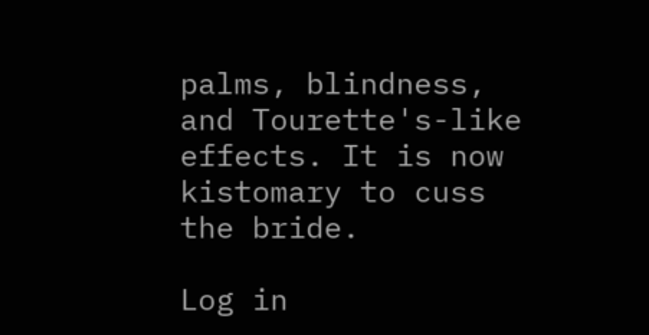palms, blindness, and Tourette's-like effects. It is now kistomary to cuss the bride.

Log in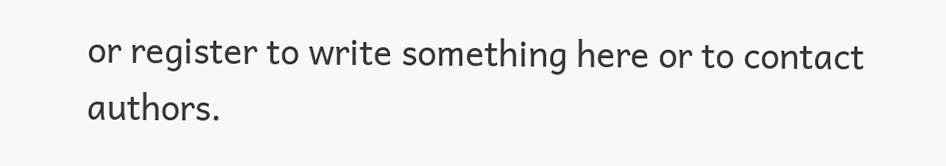or register to write something here or to contact authors.